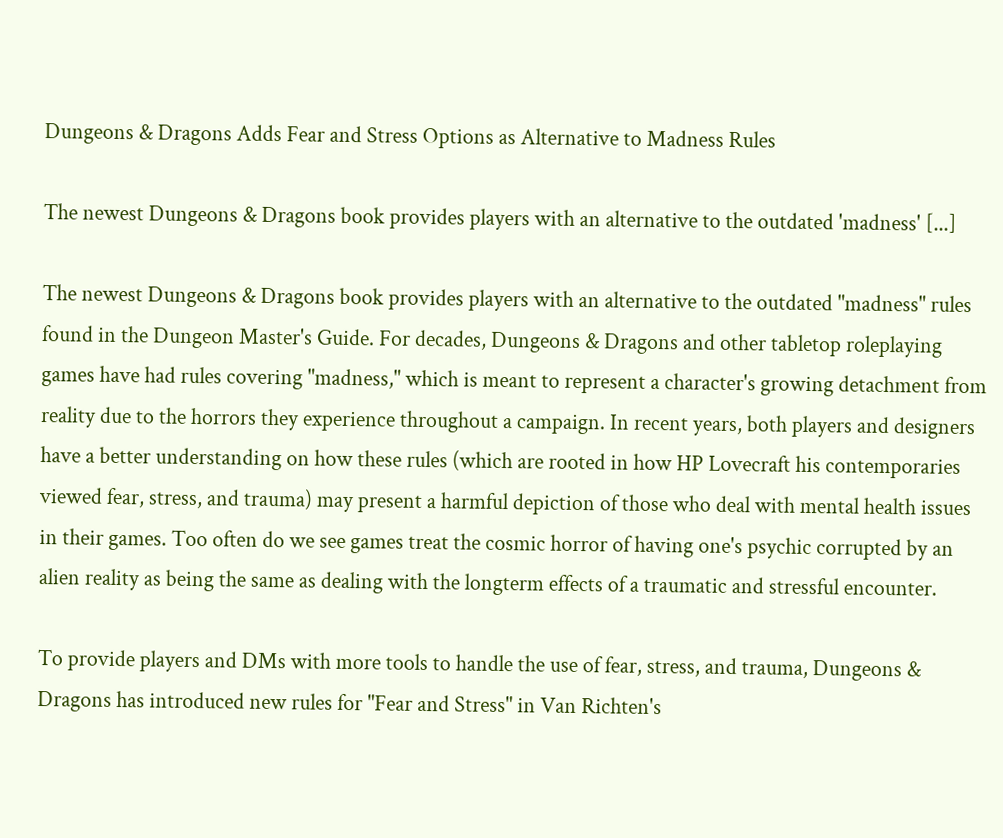Dungeons & Dragons Adds Fear and Stress Options as Alternative to Madness Rules

The newest Dungeons & Dragons book provides players with an alternative to the outdated 'madness' [...]

The newest Dungeons & Dragons book provides players with an alternative to the outdated "madness" rules found in the Dungeon Master's Guide. For decades, Dungeons & Dragons and other tabletop roleplaying games have had rules covering "madness," which is meant to represent a character's growing detachment from reality due to the horrors they experience throughout a campaign. In recent years, both players and designers have a better understanding on how these rules (which are rooted in how HP Lovecraft his contemporaries viewed fear, stress, and trauma) may present a harmful depiction of those who deal with mental health issues in their games. Too often do we see games treat the cosmic horror of having one's psychic corrupted by an alien reality as being the same as dealing with the longterm effects of a traumatic and stressful encounter.

To provide players and DMs with more tools to handle the use of fear, stress, and trauma, Dungeons & Dragons has introduced new rules for "Fear and Stress" in Van Richten's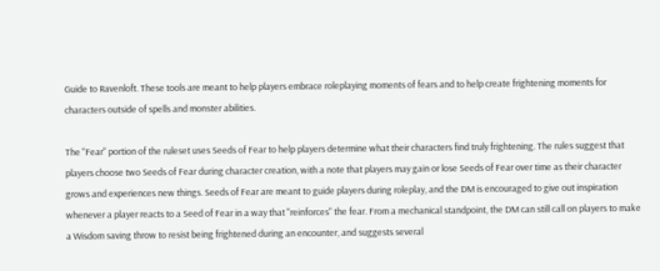Guide to Ravenloft. These tools are meant to help players embrace roleplaying moments of fears and to help create frightening moments for characters outside of spells and monster abilities.

The "Fear" portion of the ruleset uses Seeds of Fear to help players determine what their characters find truly frightening. The rules suggest that players choose two Seeds of Fear during character creation, with a note that players may gain or lose Seeds of Fear over time as their character grows and experiences new things. Seeds of Fear are meant to guide players during roleplay, and the DM is encouraged to give out inspiration whenever a player reacts to a Seed of Fear in a way that "reinforces" the fear. From a mechanical standpoint, the DM can still call on players to make a Wisdom saving throw to resist being frightened during an encounter, and suggests several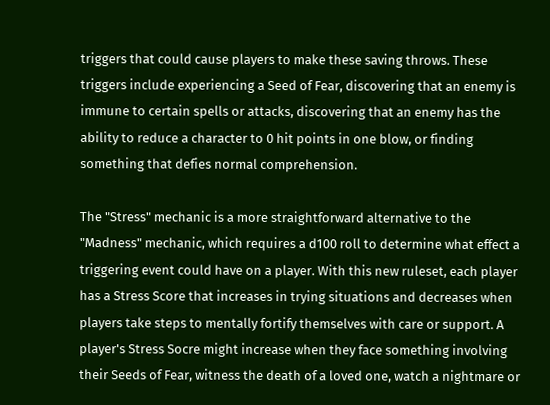triggers that could cause players to make these saving throws. These triggers include experiencing a Seed of Fear, discovering that an enemy is immune to certain spells or attacks, discovering that an enemy has the ability to reduce a character to 0 hit points in one blow, or finding something that defies normal comprehension.

The "Stress" mechanic is a more straightforward alternative to the "Madness" mechanic, which requires a d100 roll to determine what effect a triggering event could have on a player. With this new ruleset, each player has a Stress Score that increases in trying situations and decreases when players take steps to mentally fortify themselves with care or support. A player's Stress Socre might increase when they face something involving their Seeds of Fear, witness the death of a loved one, watch a nightmare or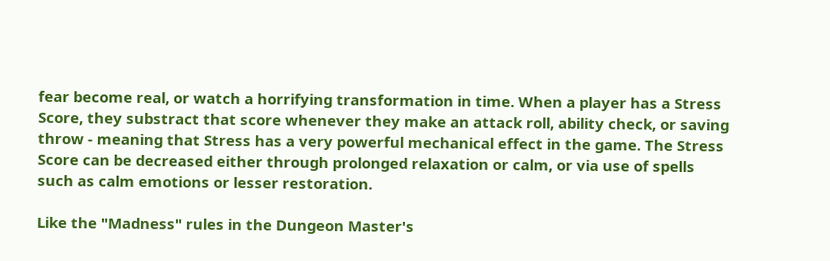fear become real, or watch a horrifying transformation in time. When a player has a Stress Score, they substract that score whenever they make an attack roll, ability check, or saving throw - meaning that Stress has a very powerful mechanical effect in the game. The Stress Score can be decreased either through prolonged relaxation or calm, or via use of spells such as calm emotions or lesser restoration.

Like the "Madness" rules in the Dungeon Master's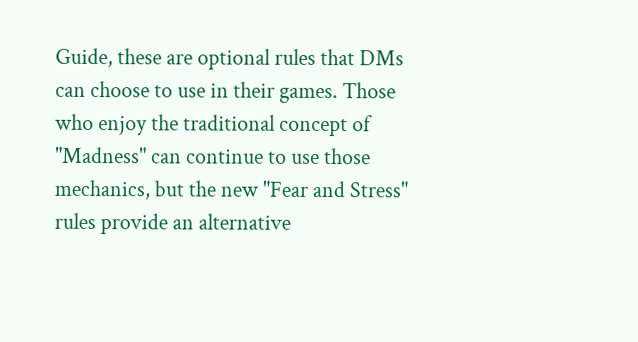Guide, these are optional rules that DMs can choose to use in their games. Those who enjoy the traditional concept of "Madness" can continue to use those mechanics, but the new "Fear and Stress" rules provide an alternative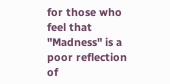for those who feel that "Madness" is a poor reflection of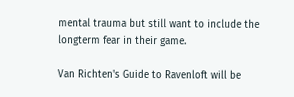mental trauma but still want to include the longterm fear in their game.

Van Richten's Guide to Ravenloft will be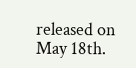released on May 18th.